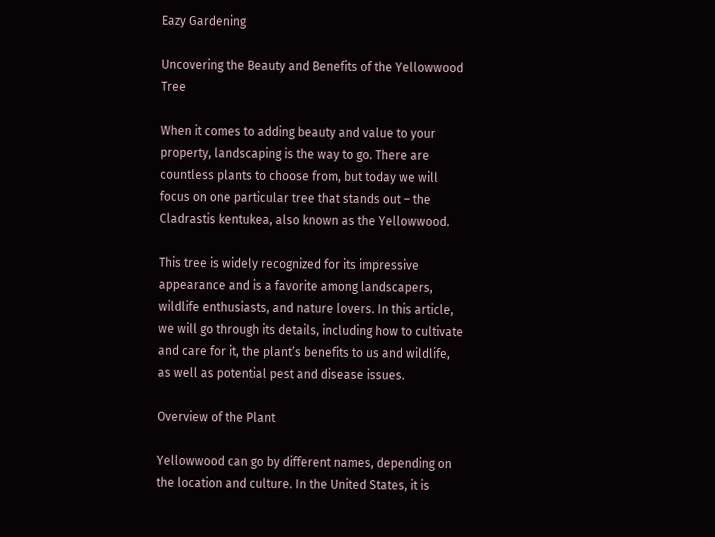Eazy Gardening

Uncovering the Beauty and Benefits of the Yellowwood Tree

When it comes to adding beauty and value to your property, landscaping is the way to go. There are countless plants to choose from, but today we will focus on one particular tree that stands out – the Cladrastis kentukea, also known as the Yellowwood.

This tree is widely recognized for its impressive appearance and is a favorite among landscapers, wildlife enthusiasts, and nature lovers. In this article, we will go through its details, including how to cultivate and care for it, the plant’s benefits to us and wildlife, as well as potential pest and disease issues.

Overview of the Plant

Yellowwood can go by different names, depending on the location and culture. In the United States, it is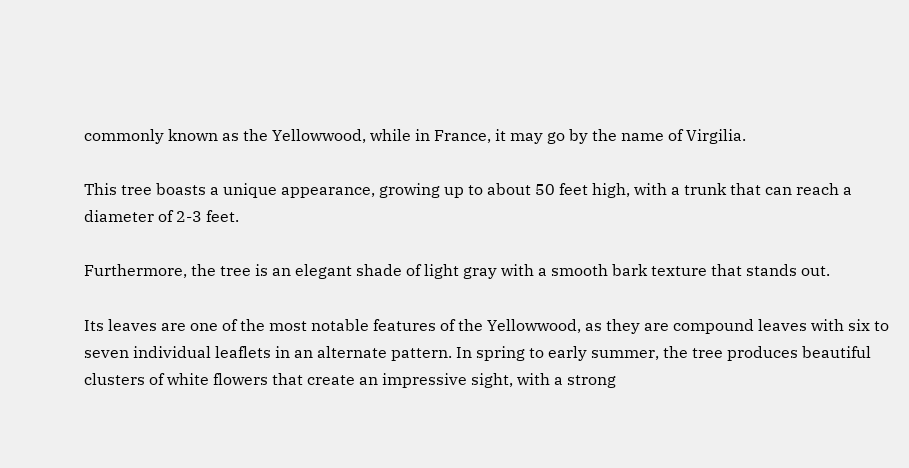commonly known as the Yellowwood, while in France, it may go by the name of Virgilia.

This tree boasts a unique appearance, growing up to about 50 feet high, with a trunk that can reach a diameter of 2-3 feet.

Furthermore, the tree is an elegant shade of light gray with a smooth bark texture that stands out.

Its leaves are one of the most notable features of the Yellowwood, as they are compound leaves with six to seven individual leaflets in an alternate pattern. In spring to early summer, the tree produces beautiful clusters of white flowers that create an impressive sight, with a strong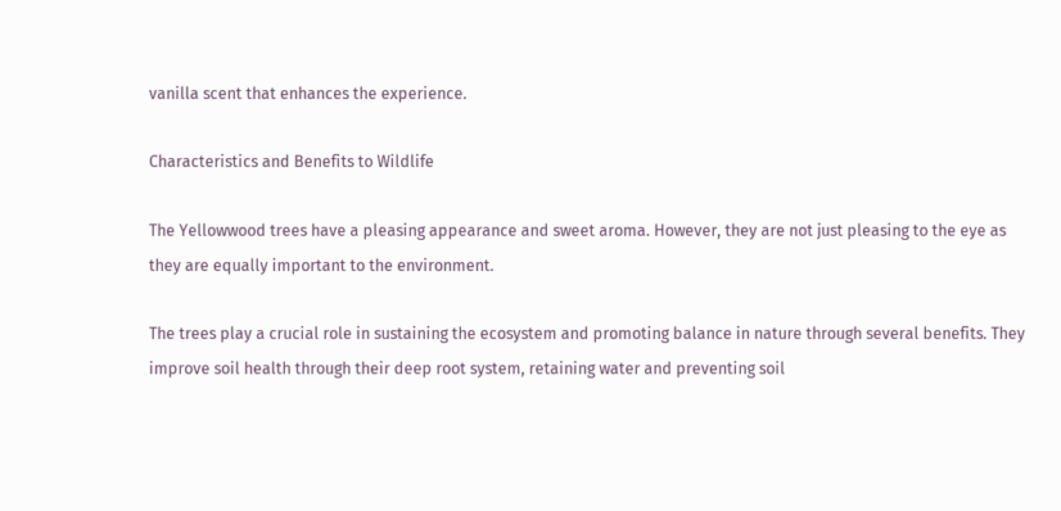vanilla scent that enhances the experience.

Characteristics and Benefits to Wildlife

The Yellowwood trees have a pleasing appearance and sweet aroma. However, they are not just pleasing to the eye as they are equally important to the environment.

The trees play a crucial role in sustaining the ecosystem and promoting balance in nature through several benefits. They improve soil health through their deep root system, retaining water and preventing soil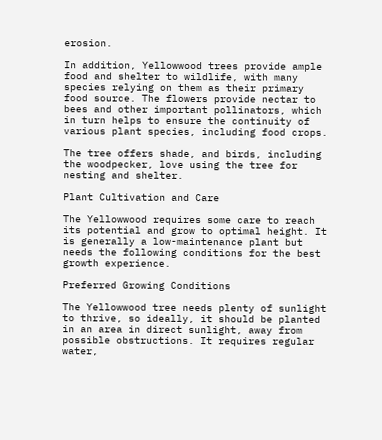erosion.

In addition, Yellowwood trees provide ample food and shelter to wildlife, with many species relying on them as their primary food source. The flowers provide nectar to bees and other important pollinators, which in turn helps to ensure the continuity of various plant species, including food crops.

The tree offers shade, and birds, including the woodpecker, love using the tree for nesting and shelter.

Plant Cultivation and Care

The Yellowwood requires some care to reach its potential and grow to optimal height. It is generally a low-maintenance plant but needs the following conditions for the best growth experience.

Preferred Growing Conditions

The Yellowwood tree needs plenty of sunlight to thrive, so ideally, it should be planted in an area in direct sunlight, away from possible obstructions. It requires regular water,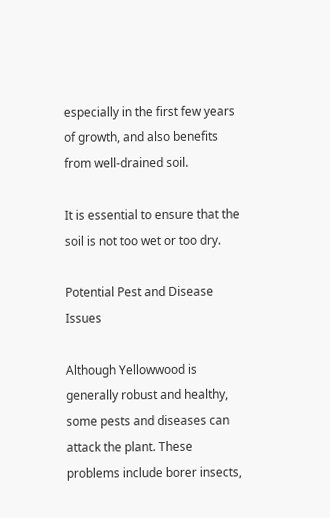especially in the first few years of growth, and also benefits from well-drained soil.

It is essential to ensure that the soil is not too wet or too dry.

Potential Pest and Disease Issues

Although Yellowwood is generally robust and healthy, some pests and diseases can attack the plant. These problems include borer insects,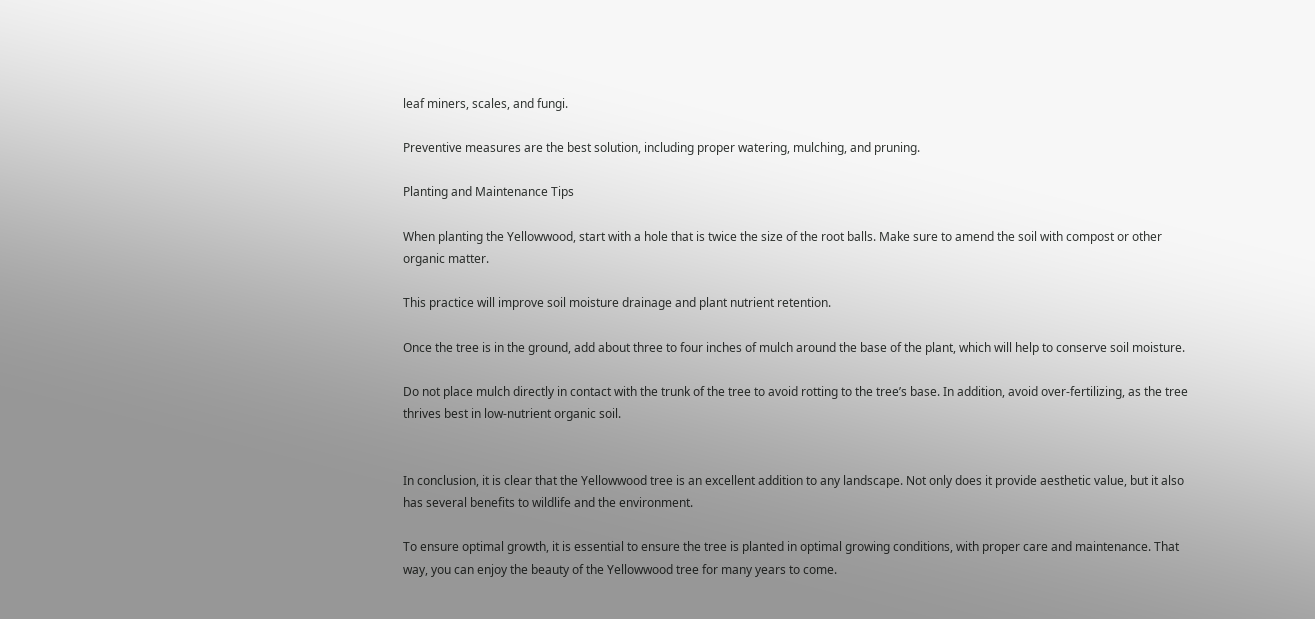leaf miners, scales, and fungi.

Preventive measures are the best solution, including proper watering, mulching, and pruning.

Planting and Maintenance Tips

When planting the Yellowwood, start with a hole that is twice the size of the root balls. Make sure to amend the soil with compost or other organic matter.

This practice will improve soil moisture drainage and plant nutrient retention.

Once the tree is in the ground, add about three to four inches of mulch around the base of the plant, which will help to conserve soil moisture.

Do not place mulch directly in contact with the trunk of the tree to avoid rotting to the tree’s base. In addition, avoid over-fertilizing, as the tree thrives best in low-nutrient organic soil.


In conclusion, it is clear that the Yellowwood tree is an excellent addition to any landscape. Not only does it provide aesthetic value, but it also has several benefits to wildlife and the environment.

To ensure optimal growth, it is essential to ensure the tree is planted in optimal growing conditions, with proper care and maintenance. That way, you can enjoy the beauty of the Yellowwood tree for many years to come.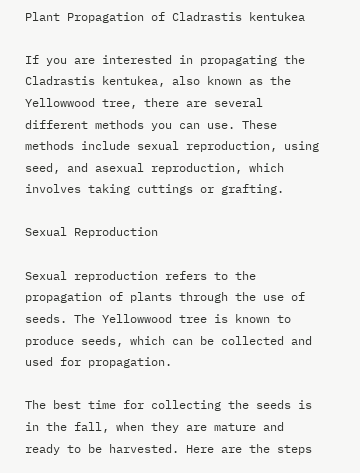Plant Propagation of Cladrastis kentukea

If you are interested in propagating the Cladrastis kentukea, also known as the Yellowwood tree, there are several different methods you can use. These methods include sexual reproduction, using seed, and asexual reproduction, which involves taking cuttings or grafting.

Sexual Reproduction

Sexual reproduction refers to the propagation of plants through the use of seeds. The Yellowwood tree is known to produce seeds, which can be collected and used for propagation.

The best time for collecting the seeds is in the fall, when they are mature and ready to be harvested. Here are the steps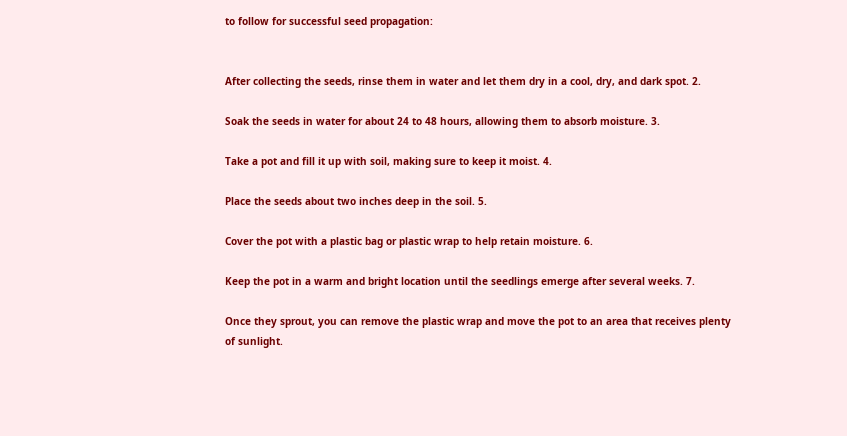to follow for successful seed propagation:


After collecting the seeds, rinse them in water and let them dry in a cool, dry, and dark spot. 2.

Soak the seeds in water for about 24 to 48 hours, allowing them to absorb moisture. 3.

Take a pot and fill it up with soil, making sure to keep it moist. 4.

Place the seeds about two inches deep in the soil. 5.

Cover the pot with a plastic bag or plastic wrap to help retain moisture. 6.

Keep the pot in a warm and bright location until the seedlings emerge after several weeks. 7.

Once they sprout, you can remove the plastic wrap and move the pot to an area that receives plenty of sunlight.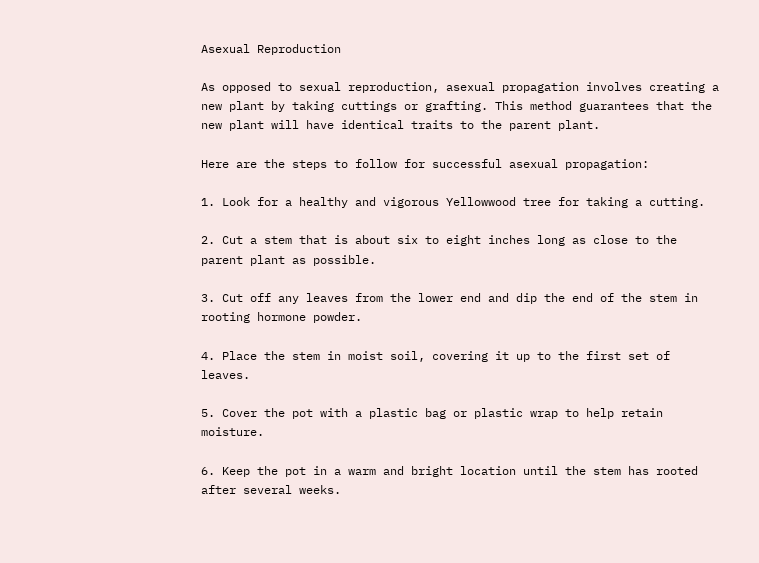Asexual Reproduction

As opposed to sexual reproduction, asexual propagation involves creating a new plant by taking cuttings or grafting. This method guarantees that the new plant will have identical traits to the parent plant.

Here are the steps to follow for successful asexual propagation:

1. Look for a healthy and vigorous Yellowwood tree for taking a cutting.

2. Cut a stem that is about six to eight inches long as close to the parent plant as possible.

3. Cut off any leaves from the lower end and dip the end of the stem in rooting hormone powder.

4. Place the stem in moist soil, covering it up to the first set of leaves.

5. Cover the pot with a plastic bag or plastic wrap to help retain moisture.

6. Keep the pot in a warm and bright location until the stem has rooted after several weeks.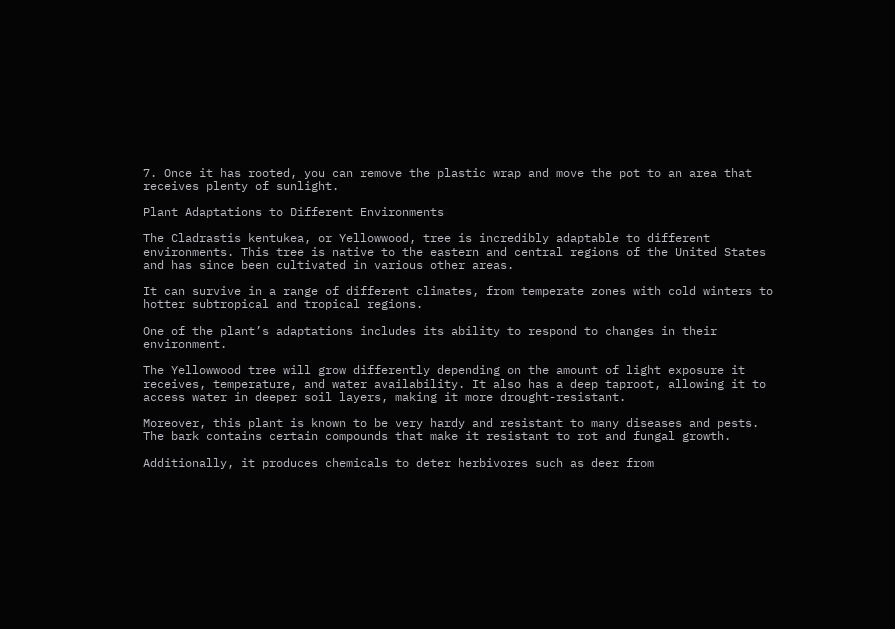7. Once it has rooted, you can remove the plastic wrap and move the pot to an area that receives plenty of sunlight.

Plant Adaptations to Different Environments

The Cladrastis kentukea, or Yellowwood, tree is incredibly adaptable to different environments. This tree is native to the eastern and central regions of the United States and has since been cultivated in various other areas.

It can survive in a range of different climates, from temperate zones with cold winters to hotter subtropical and tropical regions.

One of the plant’s adaptations includes its ability to respond to changes in their environment.

The Yellowwood tree will grow differently depending on the amount of light exposure it receives, temperature, and water availability. It also has a deep taproot, allowing it to access water in deeper soil layers, making it more drought-resistant.

Moreover, this plant is known to be very hardy and resistant to many diseases and pests. The bark contains certain compounds that make it resistant to rot and fungal growth.

Additionally, it produces chemicals to deter herbivores such as deer from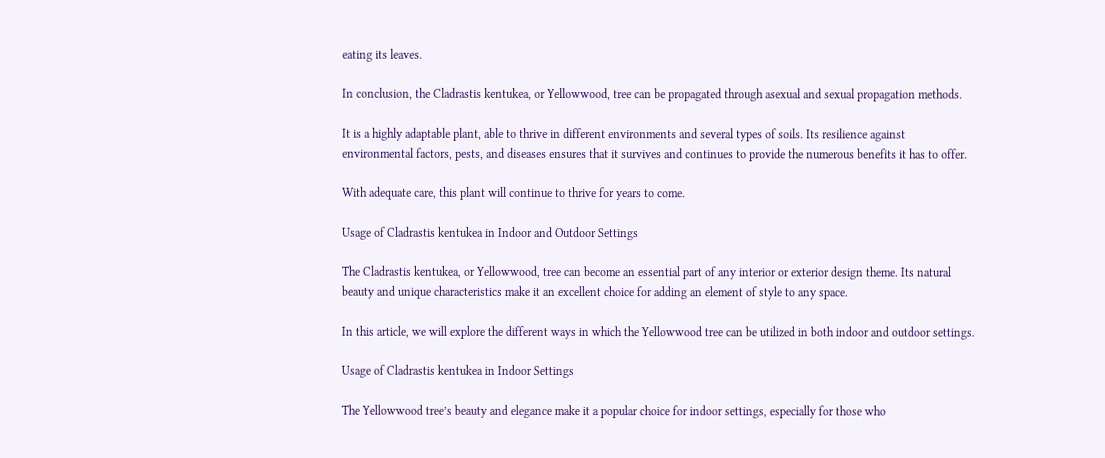eating its leaves.

In conclusion, the Cladrastis kentukea, or Yellowwood, tree can be propagated through asexual and sexual propagation methods.

It is a highly adaptable plant, able to thrive in different environments and several types of soils. Its resilience against environmental factors, pests, and diseases ensures that it survives and continues to provide the numerous benefits it has to offer.

With adequate care, this plant will continue to thrive for years to come.

Usage of Cladrastis kentukea in Indoor and Outdoor Settings

The Cladrastis kentukea, or Yellowwood, tree can become an essential part of any interior or exterior design theme. Its natural beauty and unique characteristics make it an excellent choice for adding an element of style to any space.

In this article, we will explore the different ways in which the Yellowwood tree can be utilized in both indoor and outdoor settings.

Usage of Cladrastis kentukea in Indoor Settings

The Yellowwood tree’s beauty and elegance make it a popular choice for indoor settings, especially for those who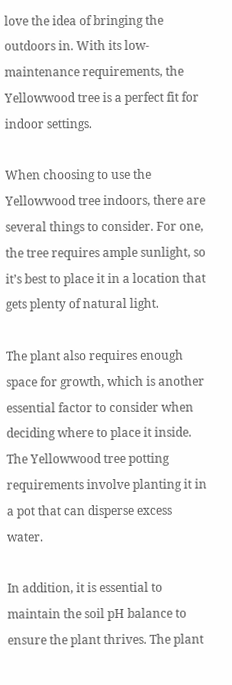love the idea of bringing the outdoors in. With its low-maintenance requirements, the Yellowwood tree is a perfect fit for indoor settings.

When choosing to use the Yellowwood tree indoors, there are several things to consider. For one, the tree requires ample sunlight, so it’s best to place it in a location that gets plenty of natural light.

The plant also requires enough space for growth, which is another essential factor to consider when deciding where to place it inside. The Yellowwood tree potting requirements involve planting it in a pot that can disperse excess water.

In addition, it is essential to maintain the soil pH balance to ensure the plant thrives. The plant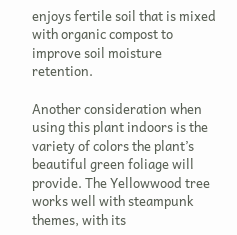enjoys fertile soil that is mixed with organic compost to improve soil moisture retention.

Another consideration when using this plant indoors is the variety of colors the plant’s beautiful green foliage will provide. The Yellowwood tree works well with steampunk themes, with its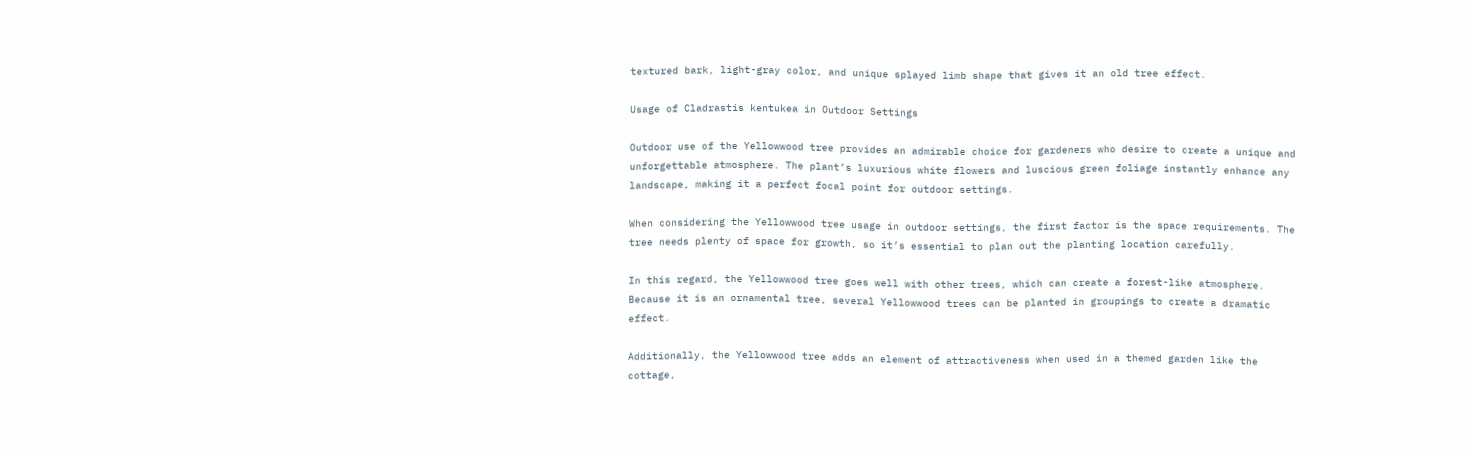textured bark, light-gray color, and unique splayed limb shape that gives it an old tree effect.

Usage of Cladrastis kentukea in Outdoor Settings

Outdoor use of the Yellowwood tree provides an admirable choice for gardeners who desire to create a unique and unforgettable atmosphere. The plant’s luxurious white flowers and luscious green foliage instantly enhance any landscape, making it a perfect focal point for outdoor settings.

When considering the Yellowwood tree usage in outdoor settings, the first factor is the space requirements. The tree needs plenty of space for growth, so it’s essential to plan out the planting location carefully.

In this regard, the Yellowwood tree goes well with other trees, which can create a forest-like atmosphere. Because it is an ornamental tree, several Yellowwood trees can be planted in groupings to create a dramatic effect.

Additionally, the Yellowwood tree adds an element of attractiveness when used in a themed garden like the cottage,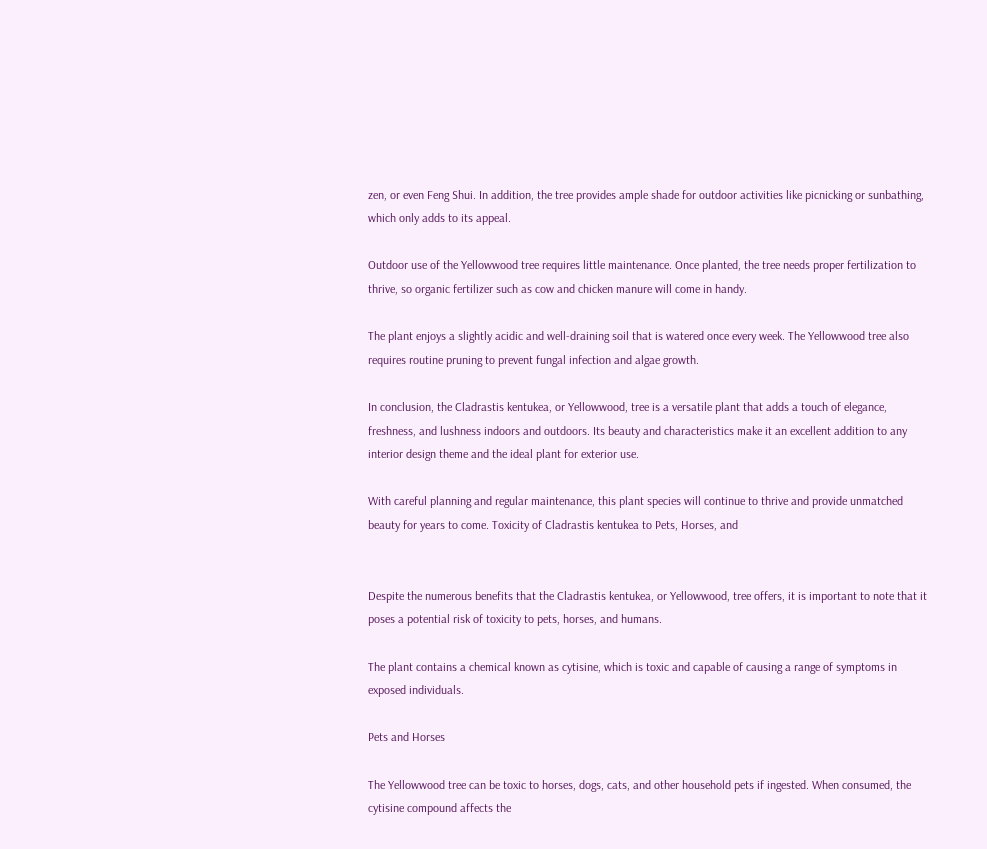zen, or even Feng Shui. In addition, the tree provides ample shade for outdoor activities like picnicking or sunbathing, which only adds to its appeal.

Outdoor use of the Yellowwood tree requires little maintenance. Once planted, the tree needs proper fertilization to thrive, so organic fertilizer such as cow and chicken manure will come in handy.

The plant enjoys a slightly acidic and well-draining soil that is watered once every week. The Yellowwood tree also requires routine pruning to prevent fungal infection and algae growth.

In conclusion, the Cladrastis kentukea, or Yellowwood, tree is a versatile plant that adds a touch of elegance, freshness, and lushness indoors and outdoors. Its beauty and characteristics make it an excellent addition to any interior design theme and the ideal plant for exterior use.

With careful planning and regular maintenance, this plant species will continue to thrive and provide unmatched beauty for years to come. Toxicity of Cladrastis kentukea to Pets, Horses, and


Despite the numerous benefits that the Cladrastis kentukea, or Yellowwood, tree offers, it is important to note that it poses a potential risk of toxicity to pets, horses, and humans.

The plant contains a chemical known as cytisine, which is toxic and capable of causing a range of symptoms in exposed individuals.

Pets and Horses

The Yellowwood tree can be toxic to horses, dogs, cats, and other household pets if ingested. When consumed, the cytisine compound affects the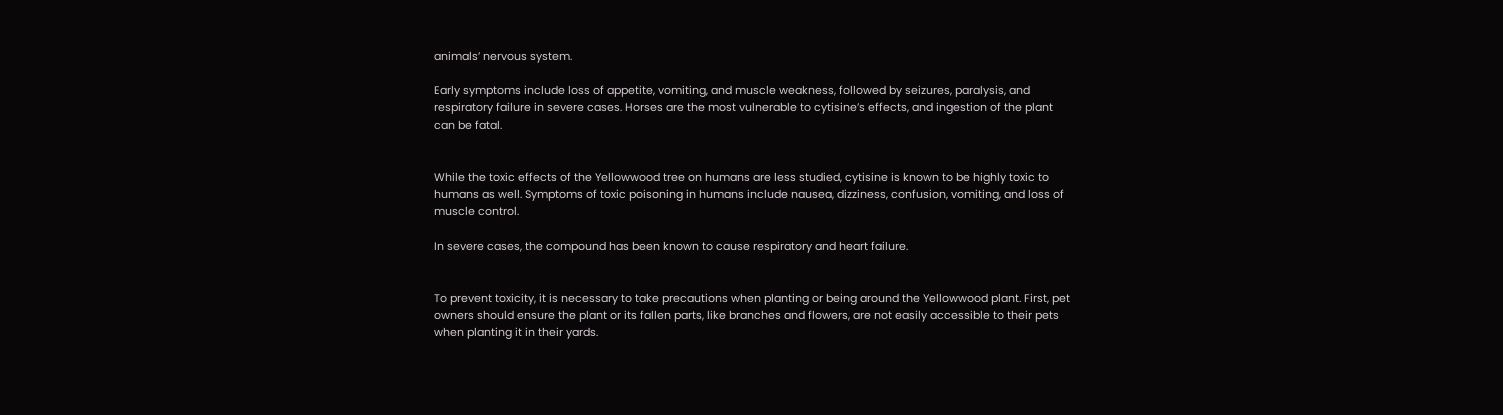animals’ nervous system.

Early symptoms include loss of appetite, vomiting, and muscle weakness, followed by seizures, paralysis, and respiratory failure in severe cases. Horses are the most vulnerable to cytisine’s effects, and ingestion of the plant can be fatal.


While the toxic effects of the Yellowwood tree on humans are less studied, cytisine is known to be highly toxic to humans as well. Symptoms of toxic poisoning in humans include nausea, dizziness, confusion, vomiting, and loss of muscle control.

In severe cases, the compound has been known to cause respiratory and heart failure.


To prevent toxicity, it is necessary to take precautions when planting or being around the Yellowwood plant. First, pet owners should ensure the plant or its fallen parts, like branches and flowers, are not easily accessible to their pets when planting it in their yards.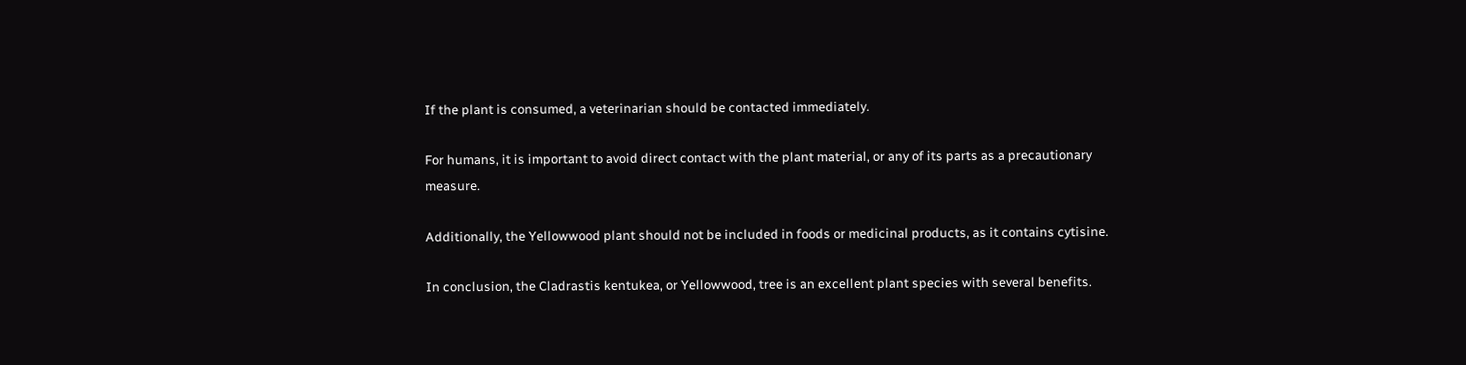If the plant is consumed, a veterinarian should be contacted immediately.

For humans, it is important to avoid direct contact with the plant material, or any of its parts as a precautionary measure.

Additionally, the Yellowwood plant should not be included in foods or medicinal products, as it contains cytisine.

In conclusion, the Cladrastis kentukea, or Yellowwood, tree is an excellent plant species with several benefits.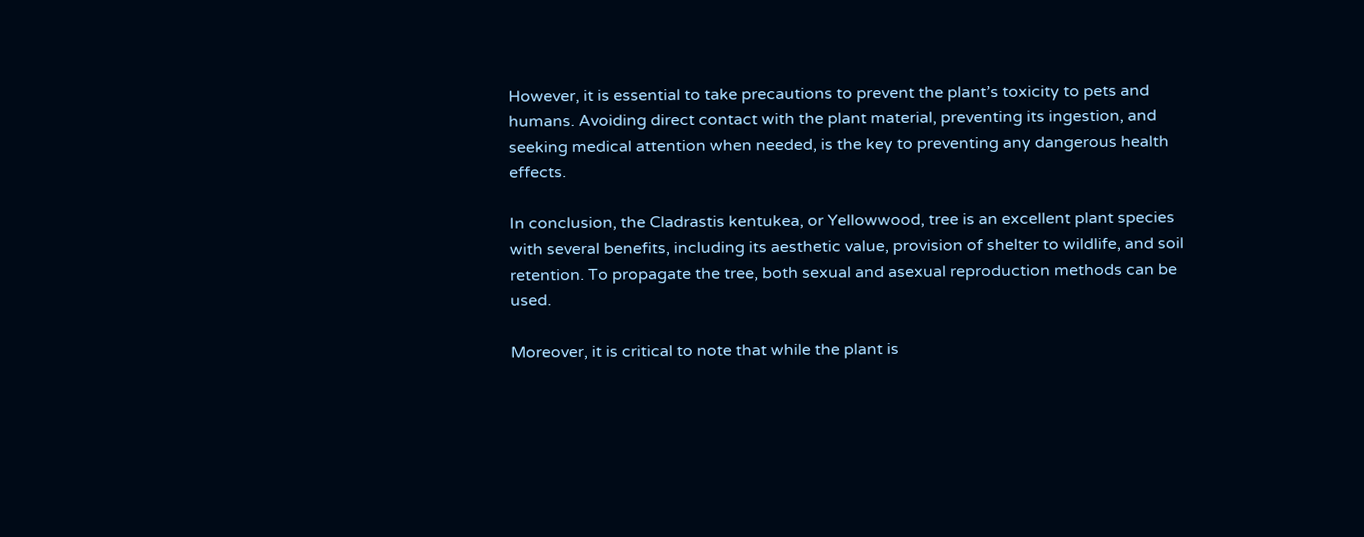However, it is essential to take precautions to prevent the plant’s toxicity to pets and humans. Avoiding direct contact with the plant material, preventing its ingestion, and seeking medical attention when needed, is the key to preventing any dangerous health effects.

In conclusion, the Cladrastis kentukea, or Yellowwood, tree is an excellent plant species with several benefits, including its aesthetic value, provision of shelter to wildlife, and soil retention. To propagate the tree, both sexual and asexual reproduction methods can be used.

Moreover, it is critical to note that while the plant is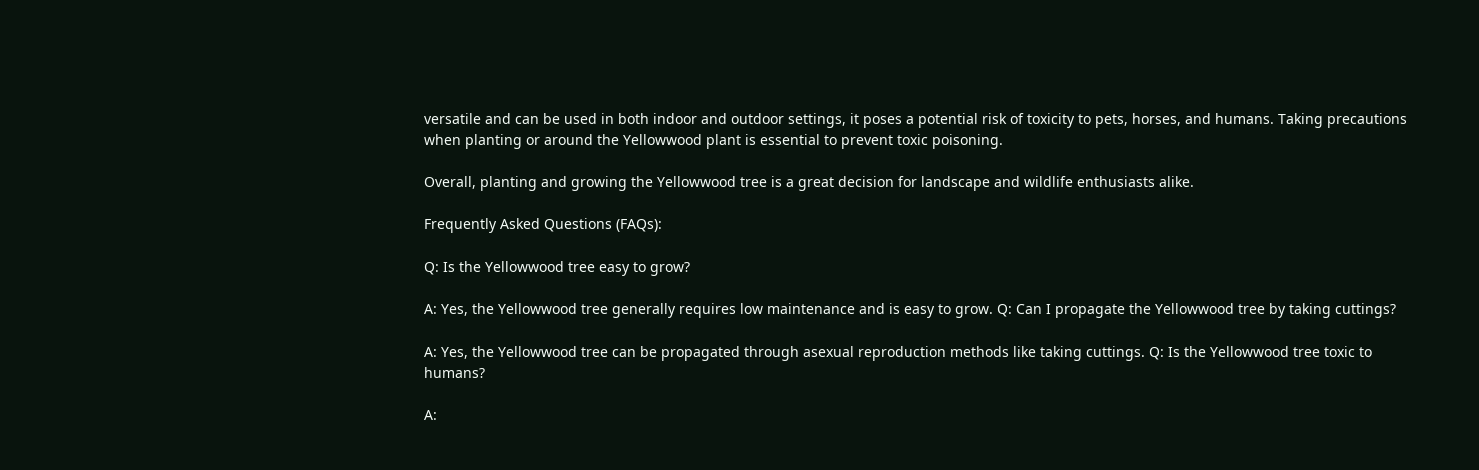versatile and can be used in both indoor and outdoor settings, it poses a potential risk of toxicity to pets, horses, and humans. Taking precautions when planting or around the Yellowwood plant is essential to prevent toxic poisoning.

Overall, planting and growing the Yellowwood tree is a great decision for landscape and wildlife enthusiasts alike.

Frequently Asked Questions (FAQs):

Q: Is the Yellowwood tree easy to grow?

A: Yes, the Yellowwood tree generally requires low maintenance and is easy to grow. Q: Can I propagate the Yellowwood tree by taking cuttings?

A: Yes, the Yellowwood tree can be propagated through asexual reproduction methods like taking cuttings. Q: Is the Yellowwood tree toxic to humans?

A: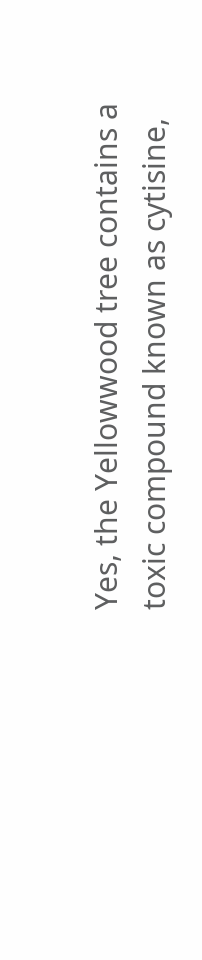Yes, the Yellowwood tree contains a toxic compound known as cytisine,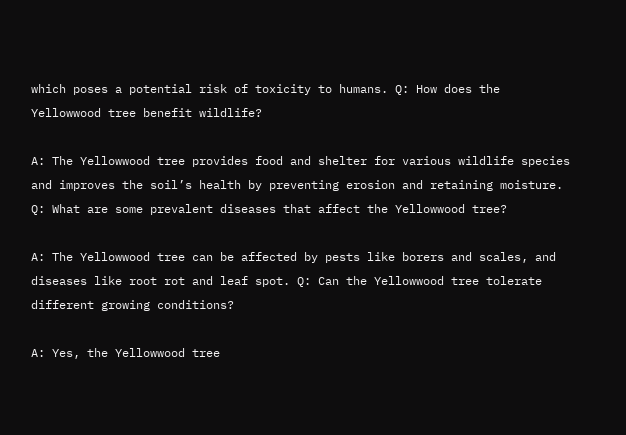which poses a potential risk of toxicity to humans. Q: How does the Yellowwood tree benefit wildlife?

A: The Yellowwood tree provides food and shelter for various wildlife species and improves the soil’s health by preventing erosion and retaining moisture. Q: What are some prevalent diseases that affect the Yellowwood tree?

A: The Yellowwood tree can be affected by pests like borers and scales, and diseases like root rot and leaf spot. Q: Can the Yellowwood tree tolerate different growing conditions?

A: Yes, the Yellowwood tree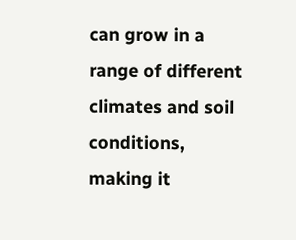can grow in a range of different climates and soil conditions, making it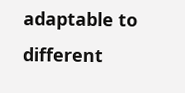adaptable to different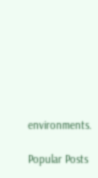environments.

Popular Posts